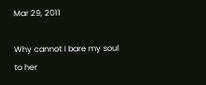Mar 29, 2011

Why cannot I bare my soul to her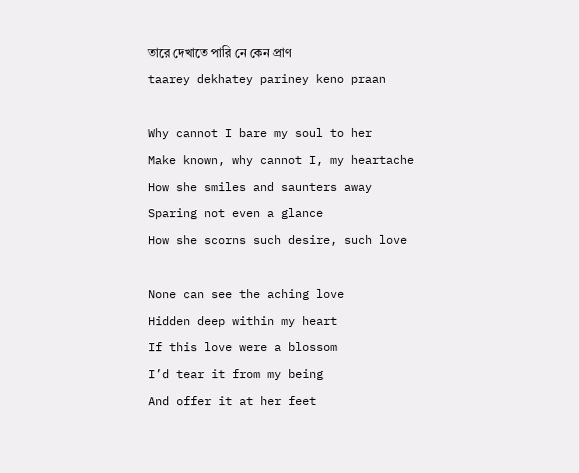তারে দেখাতে পারি নে কেন প্রাণ
taarey dekhatey pariney keno praan

Why cannot I bare my soul to her
Make known, why cannot I, my heartache
How she smiles and saunters away
Sparing not even a glance
How she scorns such desire, such love

None can see the aching love
Hidden deep within my heart
If this love were a blossom
I’d tear it from my being
And offer it at her feet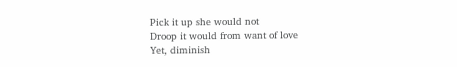Pick it up she would not
Droop it would from want of love
Yet, diminish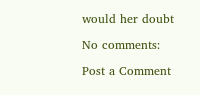would her doubt

No comments:

Post a Comment